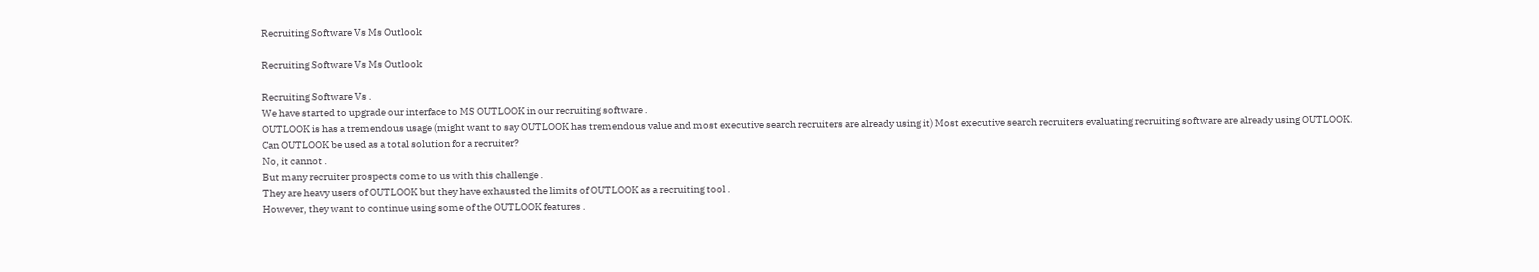Recruiting Software Vs Ms Outlook

Recruiting Software Vs Ms Outlook

Recruiting Software Vs .
We have started to upgrade our interface to MS OUTLOOK in our recruiting software .
OUTLOOK is has a tremendous usage (might want to say OUTLOOK has tremendous value and most executive search recruiters are already using it) Most executive search recruiters evaluating recruiting software are already using OUTLOOK.
Can OUTLOOK be used as a total solution for a recruiter?
No, it cannot .
But many recruiter prospects come to us with this challenge .
They are heavy users of OUTLOOK but they have exhausted the limits of OUTLOOK as a recruiting tool .
However, they want to continue using some of the OUTLOOK features .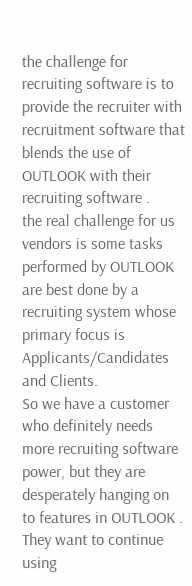the challenge for recruiting software is to provide the recruiter with recruitment software that blends the use of OUTLOOK with their recruiting software .
the real challenge for us vendors is some tasks performed by OUTLOOK are best done by a recruiting system whose primary focus is Applicants/Candidates and Clients.
So we have a customer who definitely needs more recruiting software power, but they are desperately hanging on to features in OUTLOOK .
They want to continue using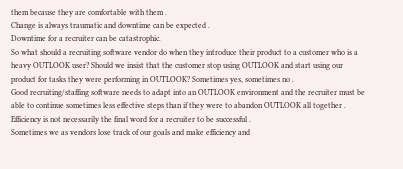them because they are comfortable with them .
Change is always traumatic and downtime can be expected .
Downtime for a recruiter can be catastrophic.
So what should a recruiting software vendor do when they introduce their product to a customer who is a heavy OUTLOOK user? Should we insist that the customer stop using OUTLOOK and start using our product for tasks they were performing in OUTLOOK? Sometimes yes, sometimes no .
Good recruiting/staffing software needs to adapt into an OUTLOOK environment and the recruiter must be able to continue sometimes less effective steps than if they were to abandon OUTLOOK all together .
Efficiency is not necessarily the final word for a recruiter to be successful .
Sometimes we as vendors lose track of our goals and make efficiency and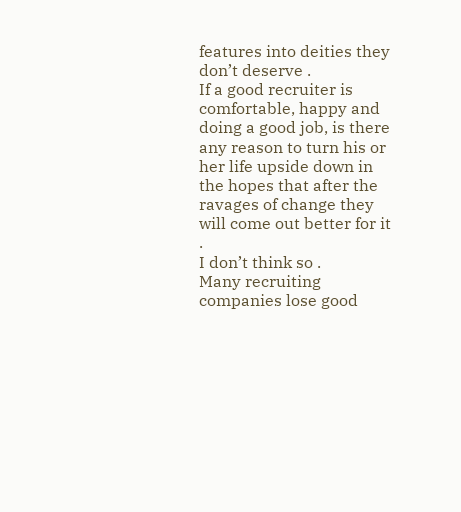features into deities they don’t deserve .
If a good recruiter is comfortable, happy and doing a good job, is there any reason to turn his or her life upside down in the hopes that after the ravages of change they will come out better for it .
I don’t think so .
Many recruiting companies lose good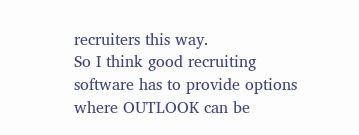recruiters this way.
So I think good recruiting software has to provide options where OUTLOOK can be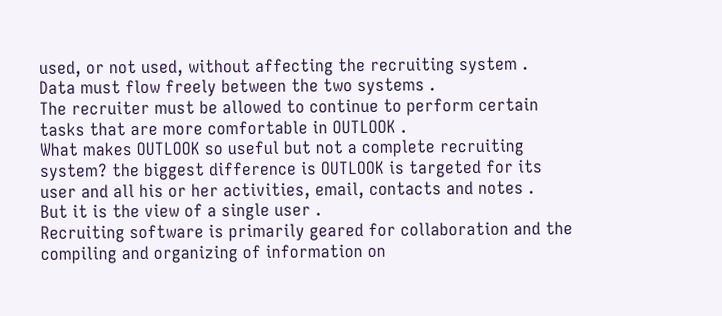used, or not used, without affecting the recruiting system .
Data must flow freely between the two systems .
The recruiter must be allowed to continue to perform certain tasks that are more comfortable in OUTLOOK .
What makes OUTLOOK so useful but not a complete recruiting system? the biggest difference is OUTLOOK is targeted for its user and all his or her activities, email, contacts and notes .
But it is the view of a single user .
Recruiting software is primarily geared for collaboration and the compiling and organizing of information on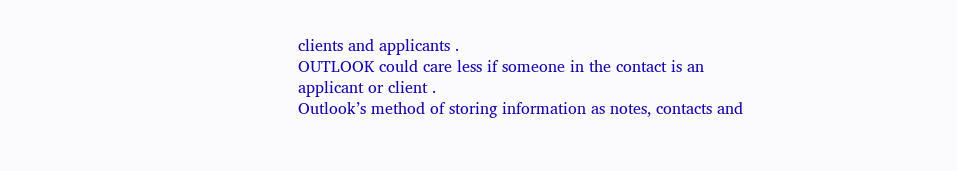clients and applicants .
OUTLOOK could care less if someone in the contact is an applicant or client .
Outlook’s method of storing information as notes, contacts and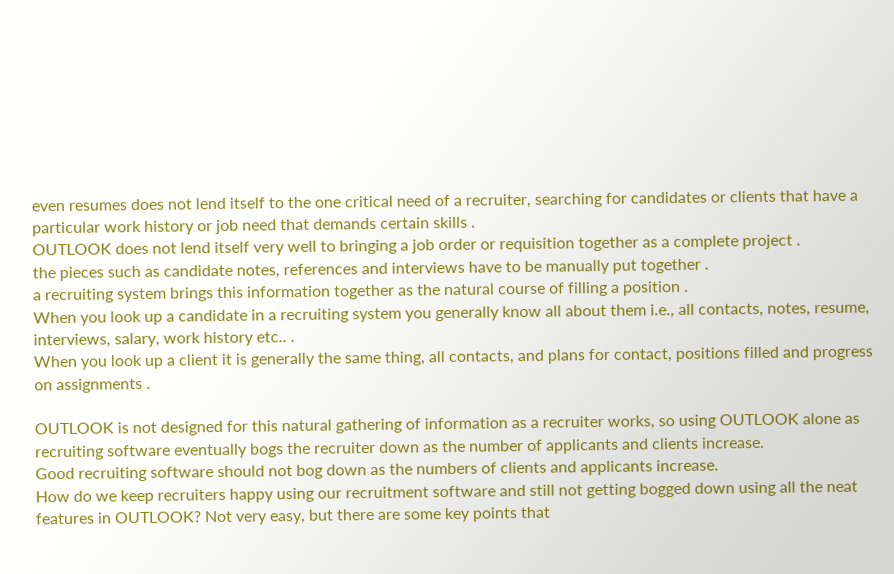even resumes does not lend itself to the one critical need of a recruiter, searching for candidates or clients that have a particular work history or job need that demands certain skills .
OUTLOOK does not lend itself very well to bringing a job order or requisition together as a complete project .
the pieces such as candidate notes, references and interviews have to be manually put together .
a recruiting system brings this information together as the natural course of filling a position .
When you look up a candidate in a recruiting system you generally know all about them i.e., all contacts, notes, resume, interviews, salary, work history etc.. .
When you look up a client it is generally the same thing, all contacts, and plans for contact, positions filled and progress on assignments .

OUTLOOK is not designed for this natural gathering of information as a recruiter works, so using OUTLOOK alone as recruiting software eventually bogs the recruiter down as the number of applicants and clients increase.
Good recruiting software should not bog down as the numbers of clients and applicants increase.
How do we keep recruiters happy using our recruitment software and still not getting bogged down using all the neat features in OUTLOOK? Not very easy, but there are some key points that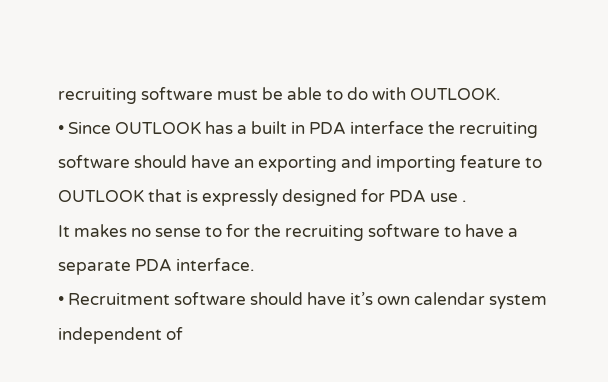recruiting software must be able to do with OUTLOOK.
• Since OUTLOOK has a built in PDA interface the recruiting software should have an exporting and importing feature to OUTLOOK that is expressly designed for PDA use .
It makes no sense to for the recruiting software to have a separate PDA interface.
• Recruitment software should have it’s own calendar system independent of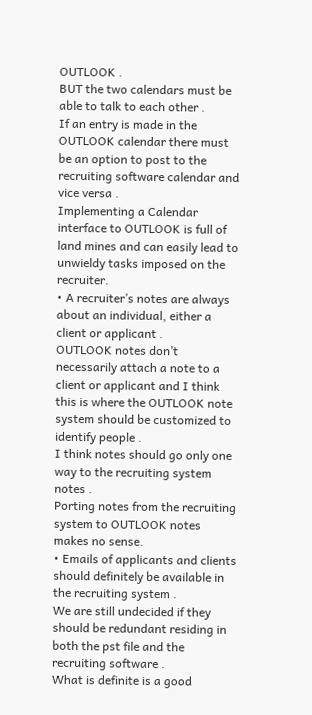OUTLOOK .
BUT the two calendars must be able to talk to each other .
If an entry is made in the OUTLOOK calendar there must be an option to post to the recruiting software calendar and vice versa .
Implementing a Calendar interface to OUTLOOK is full of land mines and can easily lead to unwieldy tasks imposed on the recruiter.
• A recruiter’s notes are always about an individual, either a client or applicant .
OUTLOOK notes don’t necessarily attach a note to a client or applicant and I think this is where the OUTLOOK note system should be customized to identify people .
I think notes should go only one way to the recruiting system notes .
Porting notes from the recruiting system to OUTLOOK notes makes no sense.
• Emails of applicants and clients should definitely be available in the recruiting system .
We are still undecided if they should be redundant residing in both the pst file and the recruiting software .
What is definite is a good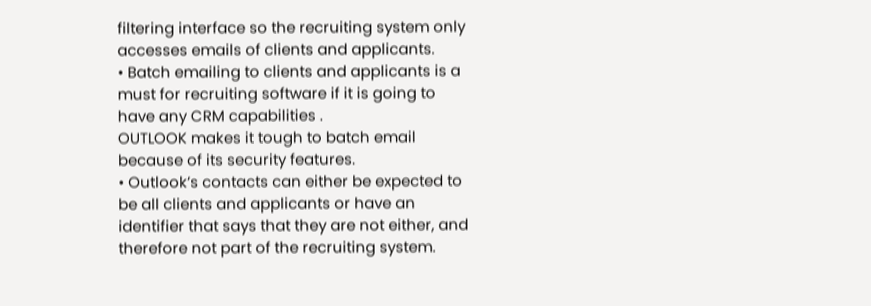filtering interface so the recruiting system only accesses emails of clients and applicants.
• Batch emailing to clients and applicants is a must for recruiting software if it is going to have any CRM capabilities .
OUTLOOK makes it tough to batch email because of its security features.
• Outlook’s contacts can either be expected to be all clients and applicants or have an identifier that says that they are not either, and therefore not part of the recruiting system.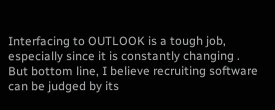Interfacing to OUTLOOK is a tough job, especially since it is constantly changing .
But bottom line, I believe recruiting software can be judged by its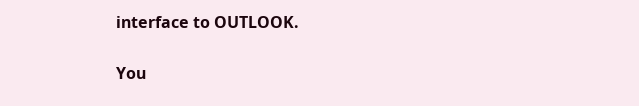interface to OUTLOOK.

You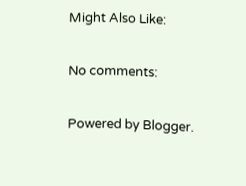Might Also Like:

No comments:

Powered by Blogger.